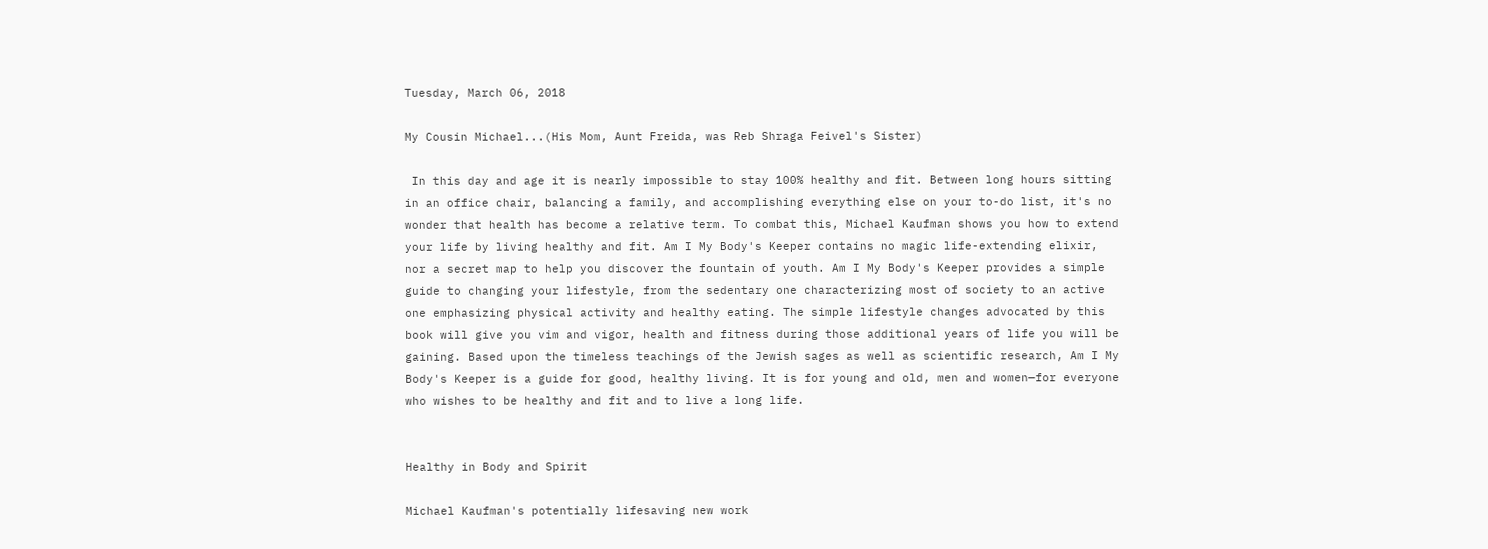Tuesday, March 06, 2018

My Cousin Michael...(His Mom, Aunt Freida, was Reb Shraga Feivel's Sister)

 In this day and age it is nearly impossible to stay 100% healthy and fit. Between long hours sitting in an office chair, balancing a family, and accomplishing everything else on your to-do list, it's no wonder that health has become a relative term. To combat this, Michael Kaufman shows you how to extend your life by living healthy and fit. Am I My Body's Keeper contains no magic life-extending elixir, nor a secret map to help you discover the fountain of youth. Am I My Body's Keeper provides a simple guide to changing your lifestyle, from the sedentary one characterizing most of society to an active one emphasizing physical activity and healthy eating. The simple lifestyle changes advocated by this book will give you vim and vigor, health and fitness during those additional years of life you will be gaining. Based upon the timeless teachings of the Jewish sages as well as scientific research, Am I My Body's Keeper is a guide for good, healthy living. It is for young and old, men and women—for everyone who wishes to be healthy and fit and to live a long life.


Healthy in Body and Spirit

Michael Kaufman's potentially lifesaving new work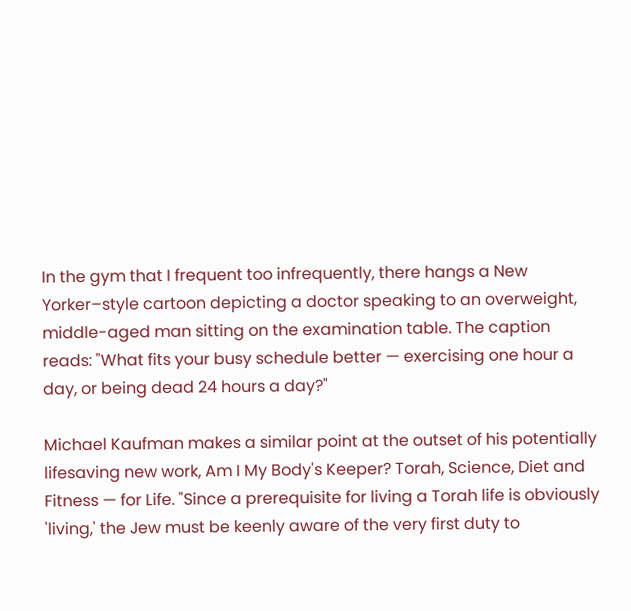In the gym that I frequent too infrequently, there hangs a New Yorker–style cartoon depicting a doctor speaking to an overweight, middle-aged man sitting on the examination table. The caption reads: "What fits your busy schedule better — exercising one hour a day, or being dead 24 hours a day?"

Michael Kaufman makes a similar point at the outset of his potentially lifesaving new work, Am I My Body's Keeper? Torah, Science, Diet and Fitness — for Life. "Since a prerequisite for living a Torah life is obviously 'living,' the Jew must be keenly aware of the very first duty to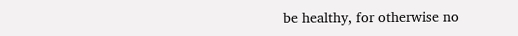be healthy, for otherwise no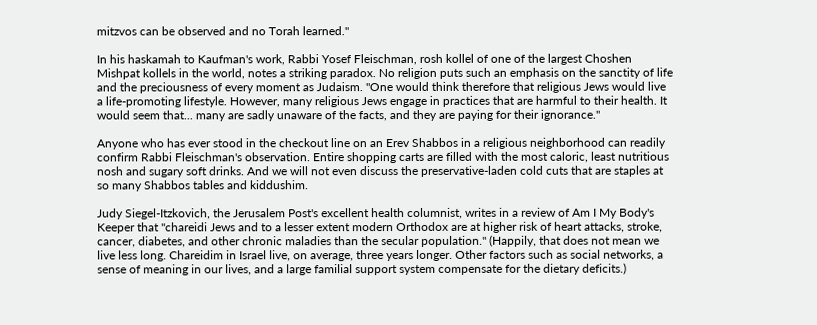mitzvos can be observed and no Torah learned."

In his haskamah to Kaufman's work, Rabbi Yosef Fleischman, rosh kollel of one of the largest Choshen Mishpat kollels in the world, notes a striking paradox. No religion puts such an emphasis on the sanctity of life and the preciousness of every moment as Judaism. "One would think therefore that religious Jews would live a life-promoting lifestyle. However, many religious Jews engage in practices that are harmful to their health. It would seem that... many are sadly unaware of the facts, and they are paying for their ignorance."

Anyone who has ever stood in the checkout line on an Erev Shabbos in a religious neighborhood can readily confirm Rabbi Fleischman's observation. Entire shopping carts are filled with the most caloric, least nutritious nosh and sugary soft drinks. And we will not even discuss the preservative-laden cold cuts that are staples at so many Shabbos tables and kiddushim.

Judy Siegel-Itzkovich, the Jerusalem Post's excellent health columnist, writes in a review of Am I My Body's Keeper that "chareidi Jews and to a lesser extent modern Orthodox are at higher risk of heart attacks, stroke, cancer, diabetes, and other chronic maladies than the secular population." (Happily, that does not mean we live less long. Chareidim in Israel live, on average, three years longer. Other factors such as social networks, a sense of meaning in our lives, and a large familial support system compensate for the dietary deficits.)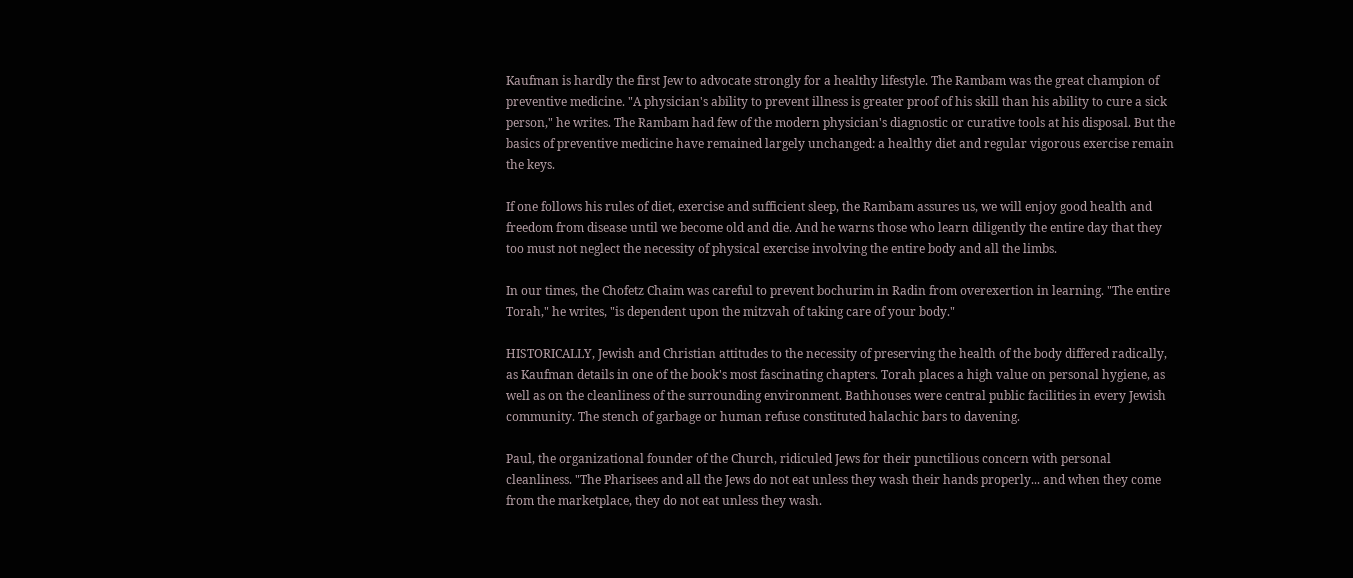Kaufman is hardly the first Jew to advocate strongly for a healthy lifestyle. The Rambam was the great champion of preventive medicine. "A physician's ability to prevent illness is greater proof of his skill than his ability to cure a sick person," he writes. The Rambam had few of the modern physician's diagnostic or curative tools at his disposal. But the basics of preventive medicine have remained largely unchanged: a healthy diet and regular vigorous exercise remain the keys.

If one follows his rules of diet, exercise and sufficient sleep, the Rambam assures us, we will enjoy good health and freedom from disease until we become old and die. And he warns those who learn diligently the entire day that they too must not neglect the necessity of physical exercise involving the entire body and all the limbs.

In our times, the Chofetz Chaim was careful to prevent bochurim in Radin from overexertion in learning. "The entire Torah," he writes, "is dependent upon the mitzvah of taking care of your body."

HISTORICALLY, Jewish and Christian attitudes to the necessity of preserving the health of the body differed radically, as Kaufman details in one of the book's most fascinating chapters. Torah places a high value on personal hygiene, as well as on the cleanliness of the surrounding environment. Bathhouses were central public facilities in every Jewish community. The stench of garbage or human refuse constituted halachic bars to davening.

Paul, the organizational founder of the Church, ridiculed Jews for their punctilious concern with personal cleanliness. "The Pharisees and all the Jews do not eat unless they wash their hands properly... and when they come from the marketplace, they do not eat unless they wash.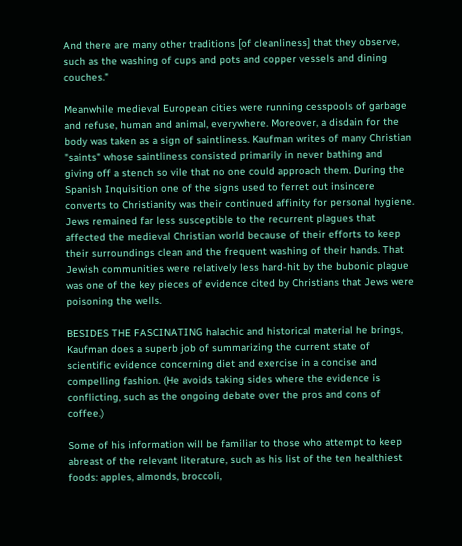And there are many other traditions [of cleanliness] that they observe, such as the washing of cups and pots and copper vessels and dining couches."

Meanwhile medieval European cities were running cesspools of garbage and refuse, human and animal, everywhere. Moreover, a disdain for the body was taken as a sign of saintliness. Kaufman writes of many Christian "saints" whose saintliness consisted primarily in never bathing and giving off a stench so vile that no one could approach them. During the Spanish Inquisition one of the signs used to ferret out insincere converts to Christianity was their continued affinity for personal hygiene.
Jews remained far less susceptible to the recurrent plagues that affected the medieval Christian world because of their efforts to keep their surroundings clean and the frequent washing of their hands. That Jewish communities were relatively less hard-hit by the bubonic plague was one of the key pieces of evidence cited by Christians that Jews were poisoning the wells.

BESIDES THE FASCINATING halachic and historical material he brings, Kaufman does a superb job of summarizing the current state of scientific evidence concerning diet and exercise in a concise and compelling fashion. (He avoids taking sides where the evidence is conflicting, such as the ongoing debate over the pros and cons of coffee.)

Some of his information will be familiar to those who attempt to keep abreast of the relevant literature, such as his list of the ten healthiest foods: apples, almonds, broccoli,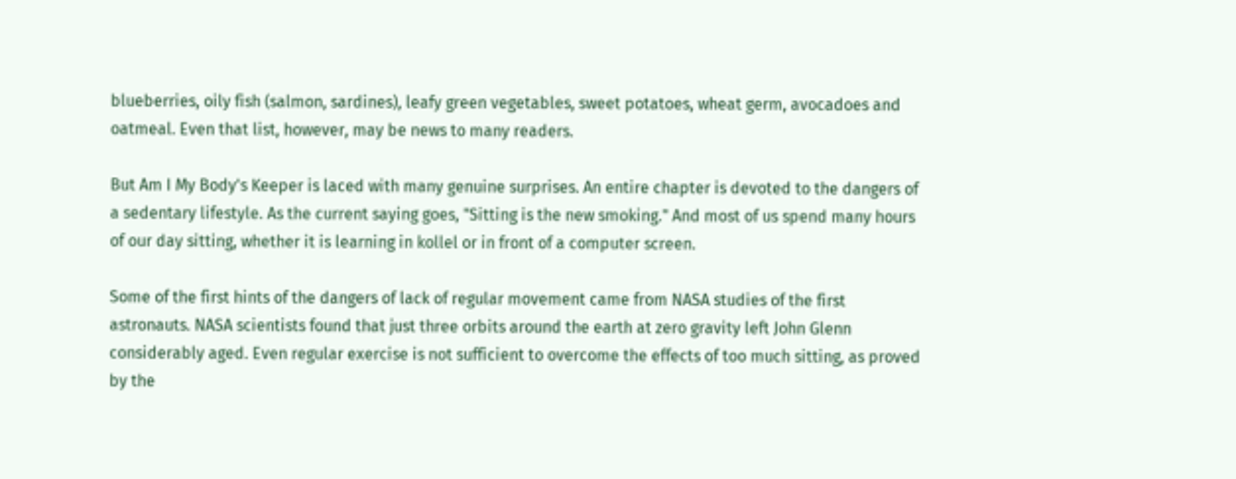blueberries, oily fish (salmon, sardines), leafy green vegetables, sweet potatoes, wheat germ, avocadoes and oatmeal. Even that list, however, may be news to many readers.

But Am I My Body's Keeper is laced with many genuine surprises. An entire chapter is devoted to the dangers of a sedentary lifestyle. As the current saying goes, "Sitting is the new smoking." And most of us spend many hours of our day sitting, whether it is learning in kollel or in front of a computer screen.

Some of the first hints of the dangers of lack of regular movement came from NASA studies of the first astronauts. NASA scientists found that just three orbits around the earth at zero gravity left John Glenn considerably aged. Even regular exercise is not sufficient to overcome the effects of too much sitting, as proved by the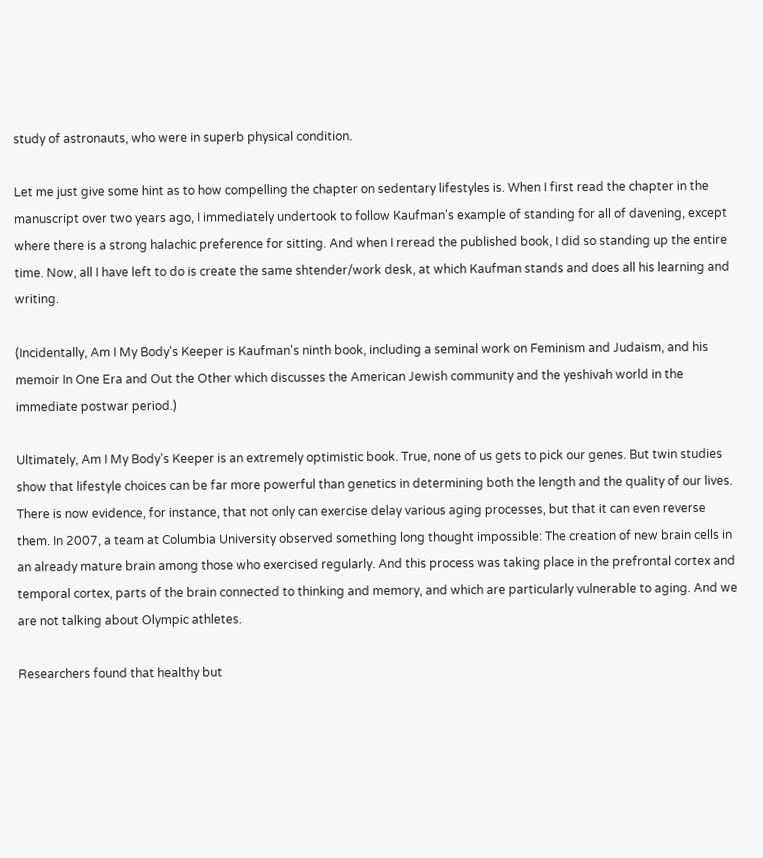study of astronauts, who were in superb physical condition.

Let me just give some hint as to how compelling the chapter on sedentary lifestyles is. When I first read the chapter in the manuscript over two years ago, I immediately undertook to follow Kaufman's example of standing for all of davening, except where there is a strong halachic preference for sitting. And when I reread the published book, I did so standing up the entire time. Now, all I have left to do is create the same shtender/work desk, at which Kaufman stands and does all his learning and writing.

(Incidentally, Am I My Body's Keeper is Kaufman's ninth book, including a seminal work on Feminism and Judaism, and his memoir In One Era and Out the Other which discusses the American Jewish community and the yeshivah world in the immediate postwar period.)

Ultimately, Am I My Body's Keeper is an extremely optimistic book. True, none of us gets to pick our genes. But twin studies show that lifestyle choices can be far more powerful than genetics in determining both the length and the quality of our lives. There is now evidence, for instance, that not only can exercise delay various aging processes, but that it can even reverse them. In 2007, a team at Columbia University observed something long thought impossible: The creation of new brain cells in an already mature brain among those who exercised regularly. And this process was taking place in the prefrontal cortex and temporal cortex, parts of the brain connected to thinking and memory, and which are particularly vulnerable to aging. And we are not talking about Olympic athletes.

Researchers found that healthy but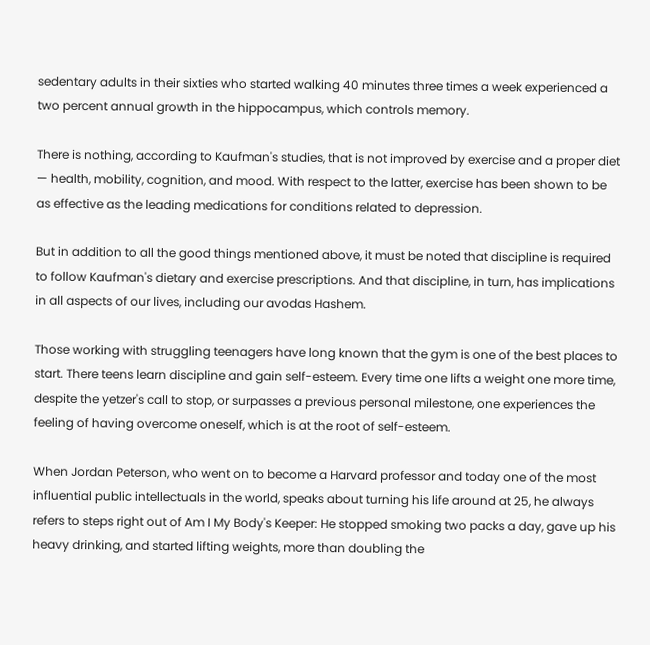sedentary adults in their sixties who started walking 40 minutes three times a week experienced a two percent annual growth in the hippocampus, which controls memory.

There is nothing, according to Kaufman's studies, that is not improved by exercise and a proper diet — health, mobility, cognition, and mood. With respect to the latter, exercise has been shown to be as effective as the leading medications for conditions related to depression.

But in addition to all the good things mentioned above, it must be noted that discipline is required to follow Kaufman's dietary and exercise prescriptions. And that discipline, in turn, has implications in all aspects of our lives, including our avodas Hashem.

Those working with struggling teenagers have long known that the gym is one of the best places to start. There teens learn discipline and gain self-esteem. Every time one lifts a weight one more time, despite the yetzer's call to stop, or surpasses a previous personal milestone, one experiences the feeling of having overcome oneself, which is at the root of self-esteem.

When Jordan Peterson, who went on to become a Harvard professor and today one of the most influential public intellectuals in the world, speaks about turning his life around at 25, he always refers to steps right out of Am I My Body's Keeper: He stopped smoking two packs a day, gave up his heavy drinking, and started lifting weights, more than doubling the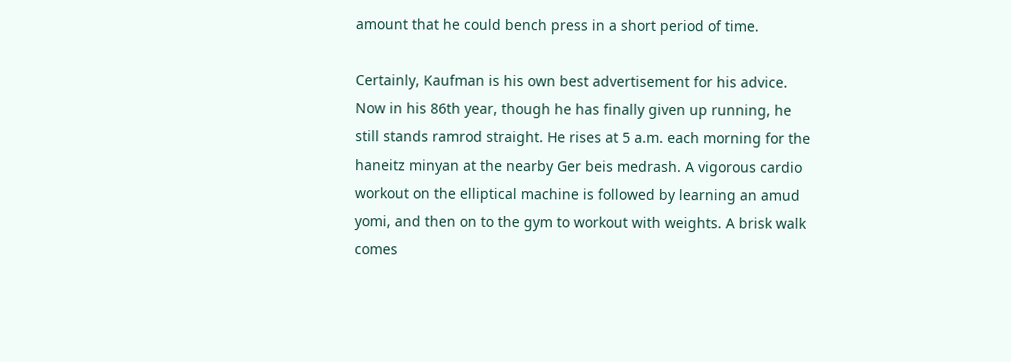amount that he could bench press in a short period of time.

Certainly, Kaufman is his own best advertisement for his advice. Now in his 86th year, though he has finally given up running, he still stands ramrod straight. He rises at 5 a.m. each morning for the haneitz minyan at the nearby Ger beis medrash. A vigorous cardio workout on the elliptical machine is followed by learning an amud yomi, and then on to the gym to workout with weights. A brisk walk comes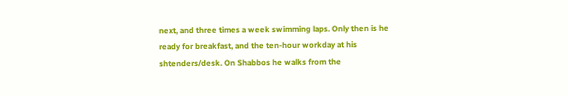next, and three times a week swimming laps. Only then is he ready for breakfast, and the ten-hour workday at his shtenders/desk. On Shabbos he walks from the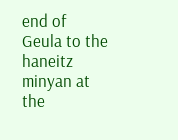end of Geula to the haneitz minyan at the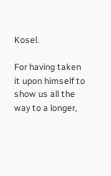Kosel.

For having taken it upon himself to show us all the way to a longer,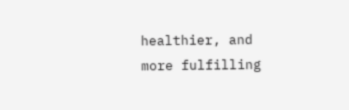healthier, and more fulfilling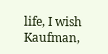life, I wish Kaufman,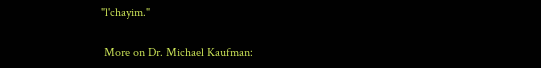"l'chayim."

 More on Dr. Michael Kaufman: